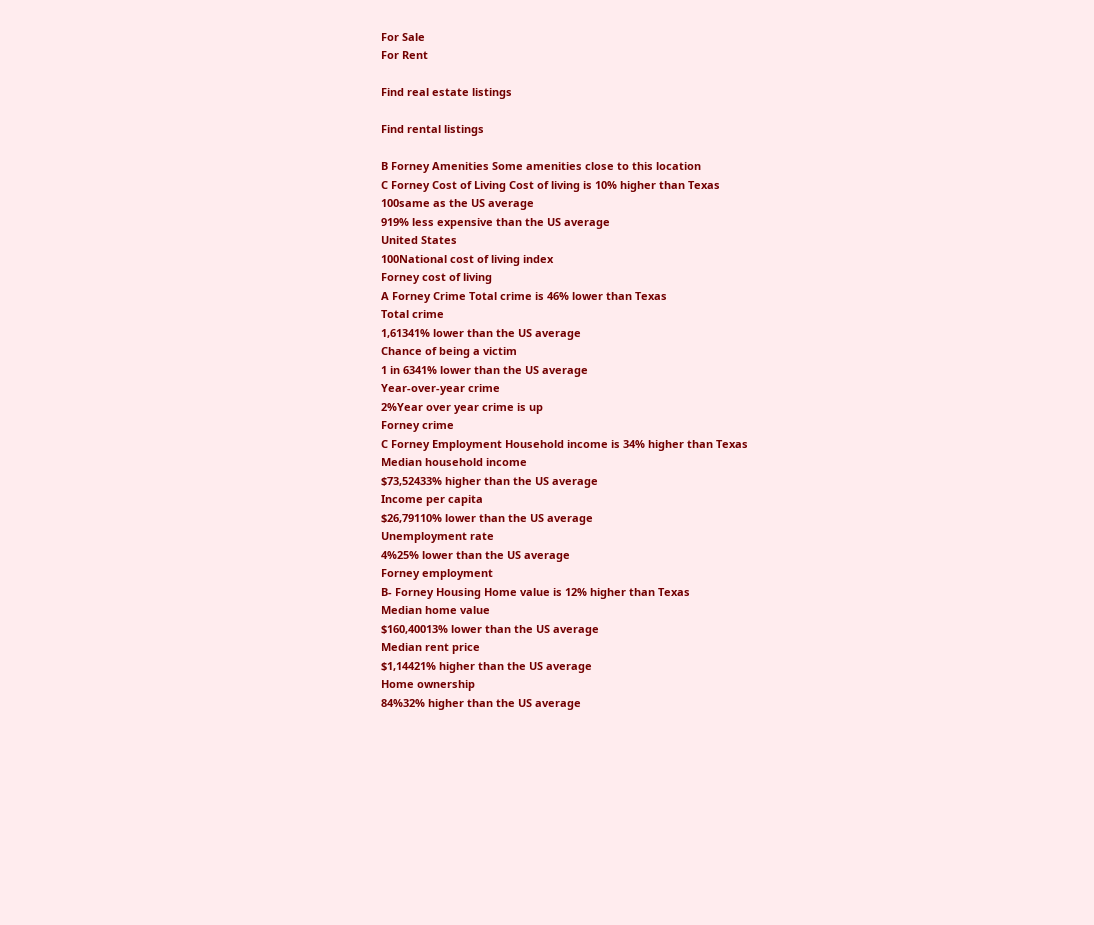For Sale
For Rent

Find real estate listings

Find rental listings

B Forney Amenities Some amenities close to this location
C Forney Cost of Living Cost of living is 10% higher than Texas
100same as the US average
919% less expensive than the US average
United States
100National cost of living index
Forney cost of living
A Forney Crime Total crime is 46% lower than Texas
Total crime
1,61341% lower than the US average
Chance of being a victim
1 in 6341% lower than the US average
Year-over-year crime
2%Year over year crime is up
Forney crime
C Forney Employment Household income is 34% higher than Texas
Median household income
$73,52433% higher than the US average
Income per capita
$26,79110% lower than the US average
Unemployment rate
4%25% lower than the US average
Forney employment
B- Forney Housing Home value is 12% higher than Texas
Median home value
$160,40013% lower than the US average
Median rent price
$1,14421% higher than the US average
Home ownership
84%32% higher than the US average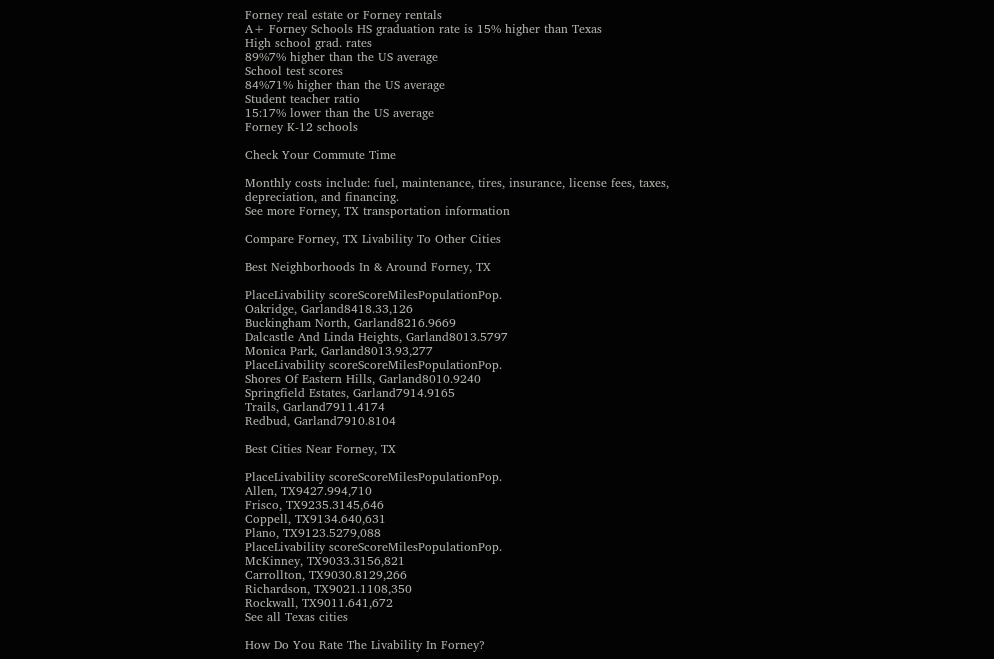Forney real estate or Forney rentals
A+ Forney Schools HS graduation rate is 15% higher than Texas
High school grad. rates
89%7% higher than the US average
School test scores
84%71% higher than the US average
Student teacher ratio
15:17% lower than the US average
Forney K-12 schools

Check Your Commute Time

Monthly costs include: fuel, maintenance, tires, insurance, license fees, taxes, depreciation, and financing.
See more Forney, TX transportation information

Compare Forney, TX Livability To Other Cities

Best Neighborhoods In & Around Forney, TX

PlaceLivability scoreScoreMilesPopulationPop.
Oakridge, Garland8418.33,126
Buckingham North, Garland8216.9669
Dalcastle And Linda Heights, Garland8013.5797
Monica Park, Garland8013.93,277
PlaceLivability scoreScoreMilesPopulationPop.
Shores Of Eastern Hills, Garland8010.9240
Springfield Estates, Garland7914.9165
Trails, Garland7911.4174
Redbud, Garland7910.8104

Best Cities Near Forney, TX

PlaceLivability scoreScoreMilesPopulationPop.
Allen, TX9427.994,710
Frisco, TX9235.3145,646
Coppell, TX9134.640,631
Plano, TX9123.5279,088
PlaceLivability scoreScoreMilesPopulationPop.
McKinney, TX9033.3156,821
Carrollton, TX9030.8129,266
Richardson, TX9021.1108,350
Rockwall, TX9011.641,672
See all Texas cities

How Do You Rate The Livability In Forney?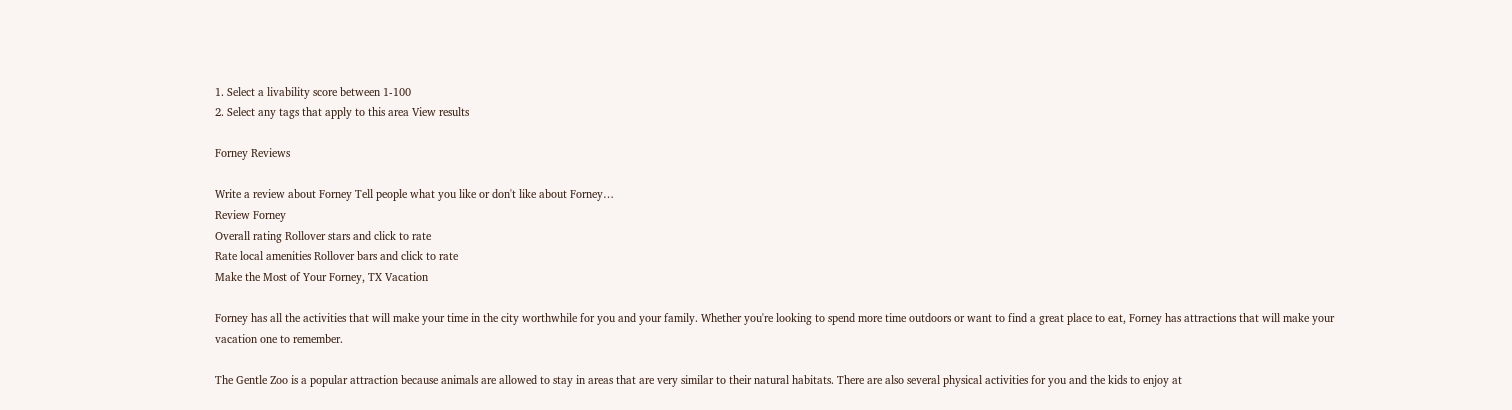1. Select a livability score between 1-100
2. Select any tags that apply to this area View results

Forney Reviews

Write a review about Forney Tell people what you like or don't like about Forney…
Review Forney
Overall rating Rollover stars and click to rate
Rate local amenities Rollover bars and click to rate
Make the Most of Your Forney, TX Vacation

Forney has all the activities that will make your time in the city worthwhile for you and your family. Whether you're looking to spend more time outdoors or want to find a great place to eat, Forney has attractions that will make your vacation one to remember.

The Gentle Zoo is a popular attraction because animals are allowed to stay in areas that are very similar to their natural habitats. There are also several physical activities for you and the kids to enjoy at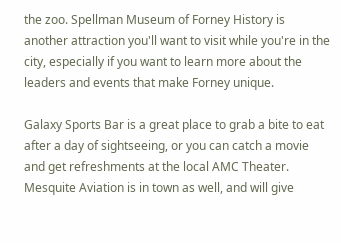the zoo. Spellman Museum of Forney History is another attraction you'll want to visit while you're in the city, especially if you want to learn more about the leaders and events that make Forney unique.

Galaxy Sports Bar is a great place to grab a bite to eat after a day of sightseeing, or you can catch a movie and get refreshments at the local AMC Theater. Mesquite Aviation is in town as well, and will give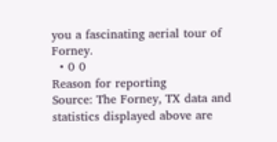you a fascinating aerial tour of Forney.
  • 0 0
Reason for reporting
Source: The Forney, TX data and statistics displayed above are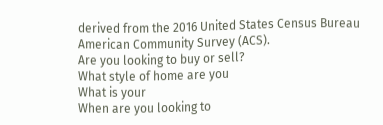derived from the 2016 United States Census Bureau American Community Survey (ACS).
Are you looking to buy or sell?
What style of home are you
What is your
When are you looking to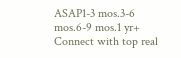ASAP1-3 mos.3-6 mos.6-9 mos.1 yr+
Connect with top real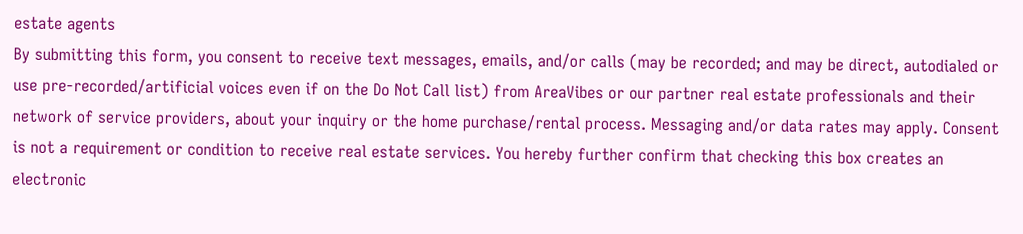estate agents
By submitting this form, you consent to receive text messages, emails, and/or calls (may be recorded; and may be direct, autodialed or use pre-recorded/artificial voices even if on the Do Not Call list) from AreaVibes or our partner real estate professionals and their network of service providers, about your inquiry or the home purchase/rental process. Messaging and/or data rates may apply. Consent is not a requirement or condition to receive real estate services. You hereby further confirm that checking this box creates an electronic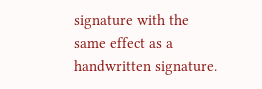signature with the same effect as a handwritten signature.